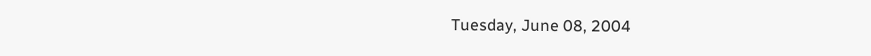Tuesday, June 08, 2004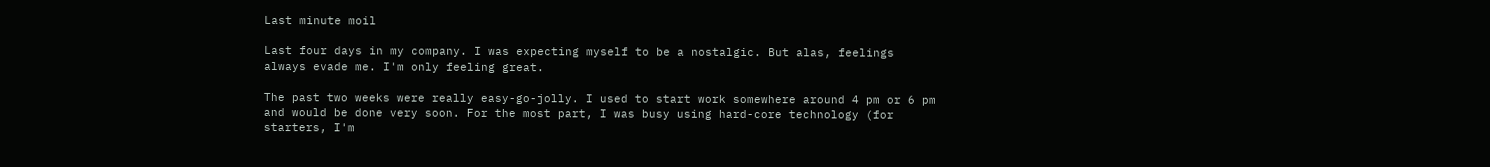Last minute moil

Last four days in my company. I was expecting myself to be a nostalgic. But alas, feelings always evade me. I'm only feeling great.

The past two weeks were really easy-go-jolly. I used to start work somewhere around 4 pm or 6 pm and would be done very soon. For the most part, I was busy using hard-core technology (for starters, I'm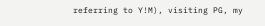referring to Y!M), visiting PG, my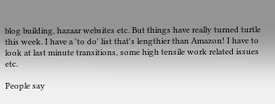blog building, hazaar websites etc. But things have really turned turtle this week. I have a 'to do' list that's lengthier than Amazon! I have to look at last minute transitions, some high tensile work related issues etc.

People say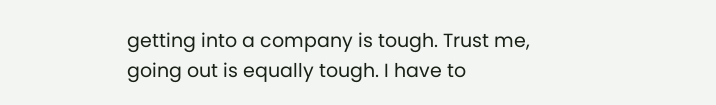getting into a company is tough. Trust me, going out is equally tough. I have to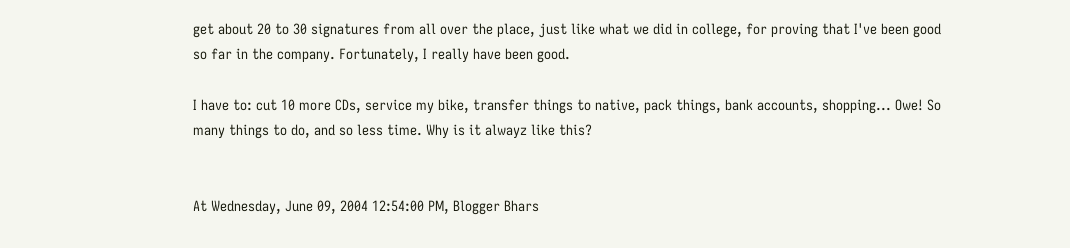get about 20 to 30 signatures from all over the place, just like what we did in college, for proving that I've been good so far in the company. Fortunately, I really have been good.

I have to: cut 10 more CDs, service my bike, transfer things to native, pack things, bank accounts, shopping... Owe! So many things to do, and so less time. Why is it alwayz like this?


At Wednesday, June 09, 2004 12:54:00 PM, Blogger Bhars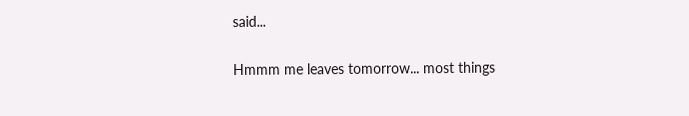said...

Hmmm me leaves tomorrow... most things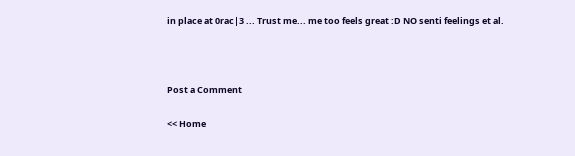in place at 0rac|3 ... Trust me... me too feels great :D NO senti feelings et al.



Post a Comment

<< Home